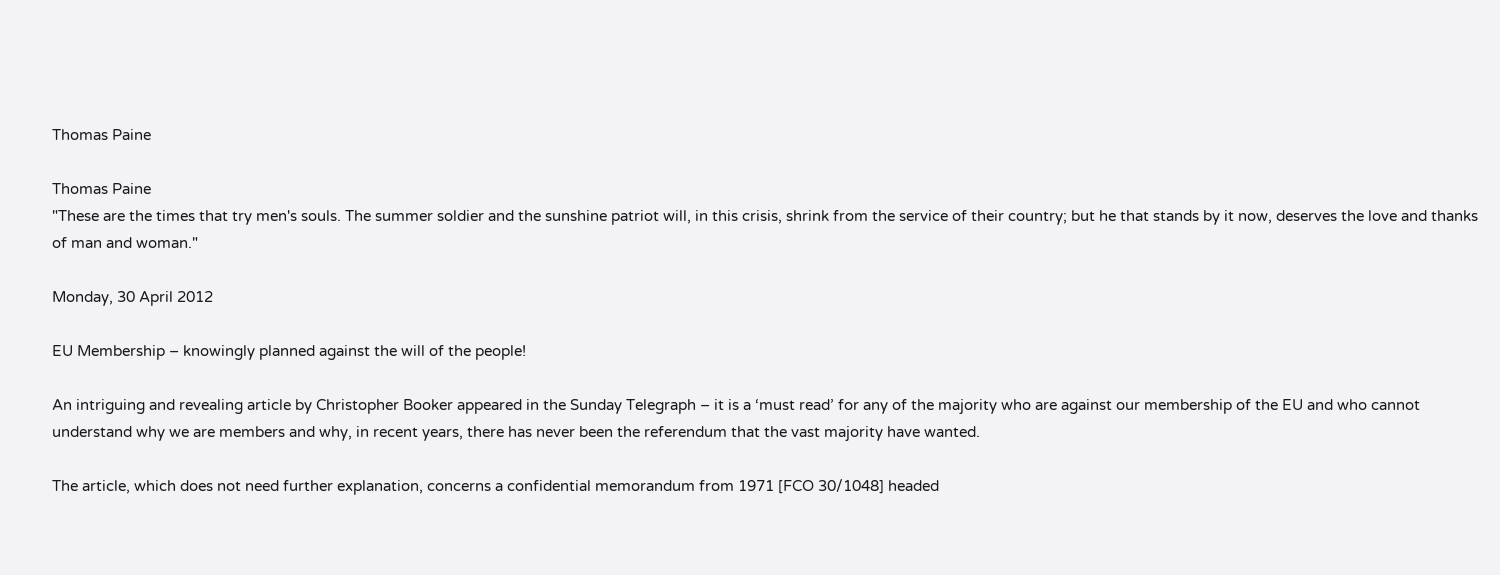Thomas Paine

Thomas Paine
"These are the times that try men's souls. The summer soldier and the sunshine patriot will, in this crisis, shrink from the service of their country; but he that stands by it now, deserves the love and thanks of man and woman."

Monday, 30 April 2012

EU Membership – knowingly planned against the will of the people!

An intriguing and revealing article by Christopher Booker appeared in the Sunday Telegraph – it is a ‘must read’ for any of the majority who are against our membership of the EU and who cannot understand why we are members and why, in recent years, there has never been the referendum that the vast majority have wanted.

The article, which does not need further explanation, concerns a confidential memorandum from 1971 [FCO 30/1048] headed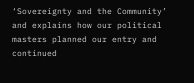‘Sovereignty and the Community’ and explains how our political masters planned our entry and continued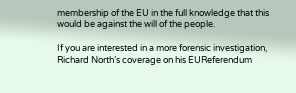membership of the EU in the full knowledge that this would be against the will of the people.

If you are interested in a more forensic investigation, Richard North’s coverage on his EUReferendum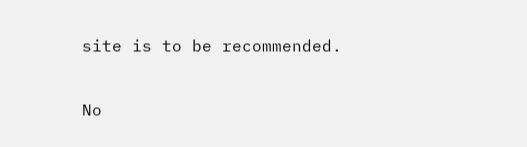site is to be recommended.

No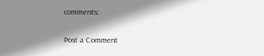comments:

Post a Comment